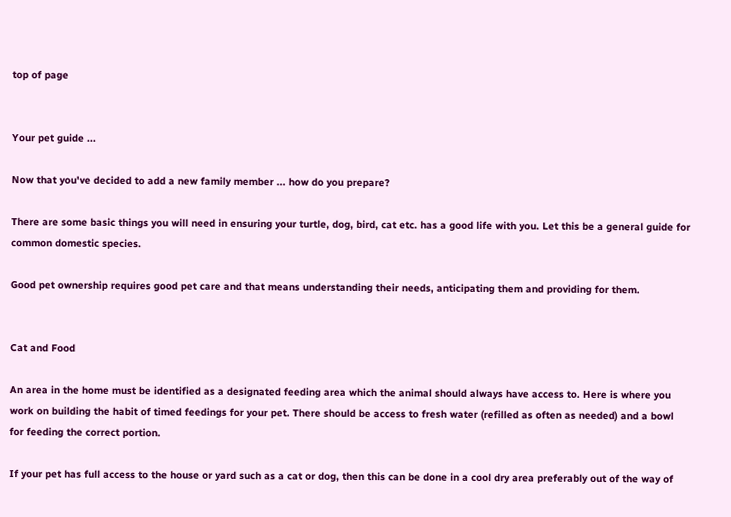top of page


Your pet guide ...

Now that you've decided to add a new family member ... how do you prepare?

There are some basic things you will need in ensuring your turtle, dog, bird, cat etc. has a good life with you. Let this be a general guide for common domestic species.

Good pet ownership requires good pet care and that means understanding their needs, anticipating them and providing for them.


Cat and Food

An area in the home must be identified as a designated feeding area which the animal should always have access to. Here is where you work on building the habit of timed feedings for your pet. There should be access to fresh water (refilled as often as needed) and a bowl for feeding the correct portion.

If your pet has full access to the house or yard such as a cat or dog, then this can be done in a cool dry area preferably out of the way of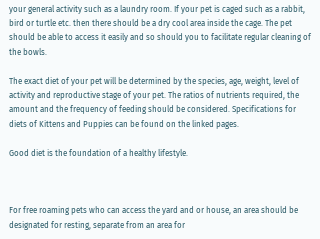your general activity such as a laundry room. If your pet is caged such as a rabbit, bird or turtle etc. then there should be a dry cool area inside the cage. The pet should be able to access it easily and so should you to facilitate regular cleaning of the bowls.

The exact diet of your pet will be determined by the species, age, weight, level of activity and reproductive stage of your pet. The ratios of nutrients required, the amount and the frequency of feeding should be considered. Specifications for diets of Kittens and Puppies can be found on the linked pages.

Good diet is the foundation of a healthy lifestyle.



For free roaming pets who can access the yard and or house, an area should be designated for resting, separate from an area for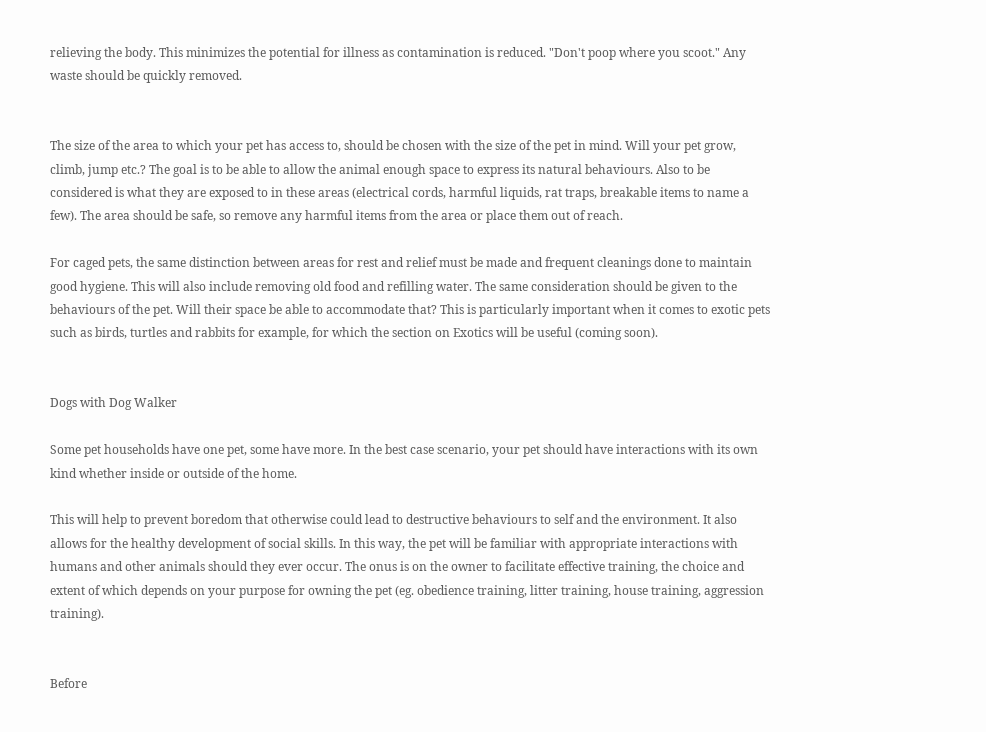relieving the body. This minimizes the potential for illness as contamination is reduced. "Don't poop where you scoot." Any waste should be quickly removed.


The size of the area to which your pet has access to, should be chosen with the size of the pet in mind. Will your pet grow, climb, jump etc.? The goal is to be able to allow the animal enough space to express its natural behaviours. Also to be considered is what they are exposed to in these areas (electrical cords, harmful liquids, rat traps, breakable items to name a few). The area should be safe, so remove any harmful items from the area or place them out of reach.

For caged pets, the same distinction between areas for rest and relief must be made and frequent cleanings done to maintain good hygiene. This will also include removing old food and refilling water. The same consideration should be given to the behaviours of the pet. Will their space be able to accommodate that? This is particularly important when it comes to exotic pets such as birds, turtles and rabbits for example, for which the section on Exotics will be useful (coming soon).


Dogs with Dog Walker

Some pet households have one pet, some have more. In the best case scenario, your pet should have interactions with its own kind whether inside or outside of the home.

This will help to prevent boredom that otherwise could lead to destructive behaviours to self and the environment. It also allows for the healthy development of social skills. In this way, the pet will be familiar with appropriate interactions with humans and other animals should they ever occur. The onus is on the owner to facilitate effective training, the choice and extent of which depends on your purpose for owning the pet (eg. obedience training, litter training, house training, aggression training).


Before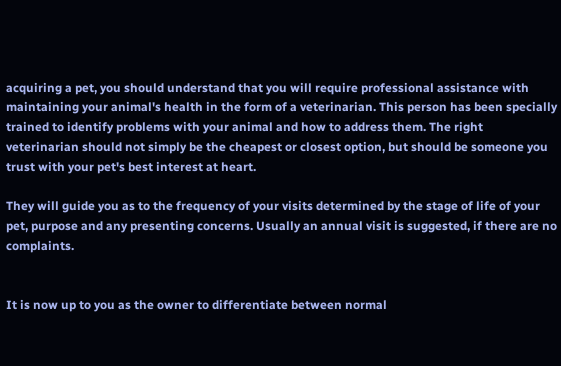acquiring a pet, you should understand that you will require professional assistance with maintaining your animal's health in the form of a veterinarian. This person has been specially trained to identify problems with your animal and how to address them. The right veterinarian should not simply be the cheapest or closest option, but should be someone you trust with your pet's best interest at heart.

They will guide you as to the frequency of your visits determined by the stage of life of your pet, purpose and any presenting concerns. Usually an annual visit is suggested, if there are no complaints.


It is now up to you as the owner to differentiate between normal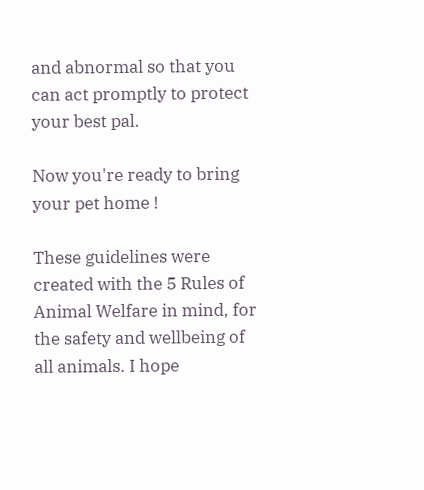and abnormal so that you can act promptly to protect your best pal.

Now you're ready to bring your pet home !

These guidelines were created with the 5 Rules of Animal Welfare in mind, for the safety and wellbeing of all animals. I hope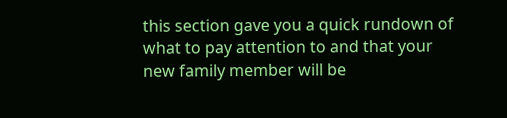this section gave you a quick rundown of what to pay attention to and that your new family member will be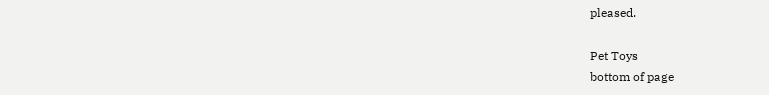pleased.

Pet Toys
bottom of page